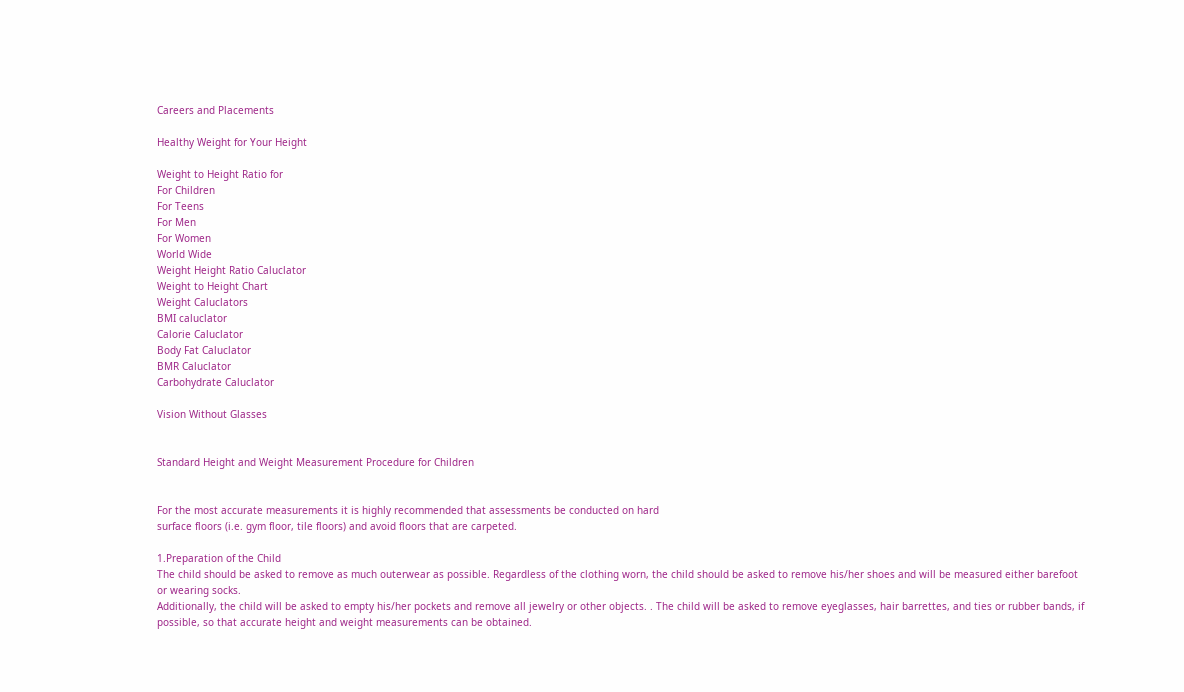Careers and Placements

Healthy Weight for Your Height

Weight to Height Ratio for
For Children
For Teens
For Men
For Women
World Wide
Weight Height Ratio Caluclator
Weight to Height Chart
Weight Caluclators
BMI caluclator
Calorie Caluclator
Body Fat Caluclator
BMR Caluclator
Carbohydrate Caluclator

Vision Without Glasses


Standard Height and Weight Measurement Procedure for Children


For the most accurate measurements it is highly recommended that assessments be conducted on hard
surface floors (i.e. gym floor, tile floors) and avoid floors that are carpeted.

1.Preparation of the Child
The child should be asked to remove as much outerwear as possible. Regardless of the clothing worn, the child should be asked to remove his/her shoes and will be measured either barefoot or wearing socks.
Additionally, the child will be asked to empty his/her pockets and remove all jewelry or other objects. . The child will be asked to remove eyeglasses, hair barrettes, and ties or rubber bands, if possible, so that accurate height and weight measurements can be obtained.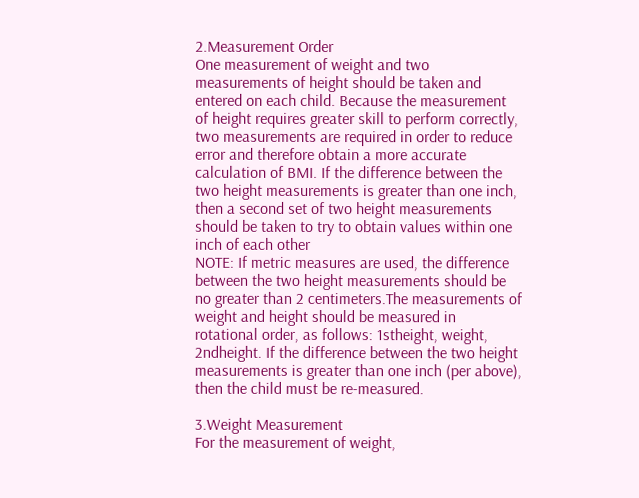2.Measurement Order
One measurement of weight and two measurements of height should be taken and entered on each child. Because the measurement of height requires greater skill to perform correctly, two measurements are required in order to reduce error and therefore obtain a more accurate calculation of BMI. If the difference between the two height measurements is greater than one inch, then a second set of two height measurements should be taken to try to obtain values within one inch of each other
NOTE: If metric measures are used, the difference between the two height measurements should be no greater than 2 centimeters.The measurements of weight and height should be measured in rotational order, as follows: 1stheight, weight, 2ndheight. If the difference between the two height measurements is greater than one inch (per above), then the child must be re-measured.

3.Weight Measurement
For the measurement of weight,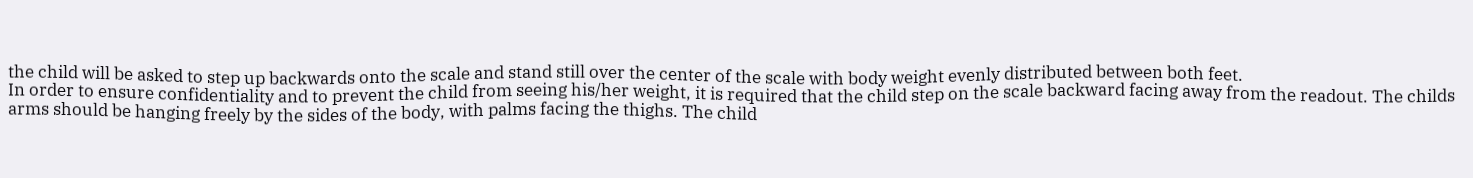the child will be asked to step up backwards onto the scale and stand still over the center of the scale with body weight evenly distributed between both feet.
In order to ensure confidentiality and to prevent the child from seeing his/her weight, it is required that the child step on the scale backward facing away from the readout. The childs arms should be hanging freely by the sides of the body, with palms facing the thighs. The child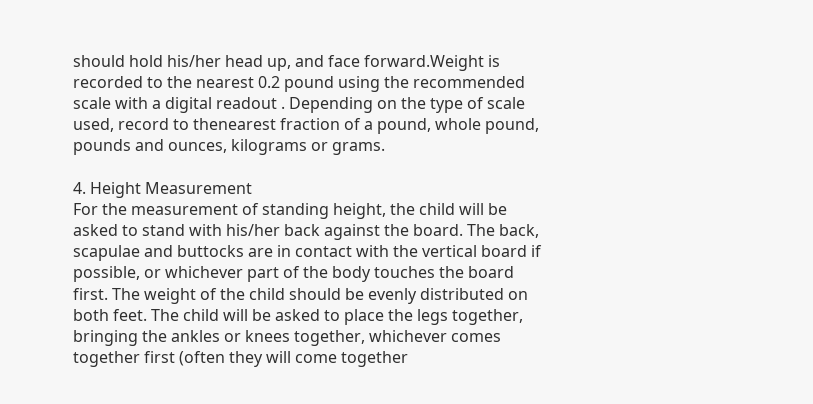should hold his/her head up, and face forward.Weight is recorded to the nearest 0.2 pound using the recommended scale with a digital readout . Depending on the type of scale used, record to thenearest fraction of a pound, whole pound, pounds and ounces, kilograms or grams.

4. Height Measurement
For the measurement of standing height, the child will be asked to stand with his/her back against the board. The back, scapulae and buttocks are in contact with the vertical board if possible, or whichever part of the body touches the board first. The weight of the child should be evenly distributed on both feet. The child will be asked to place the legs together, bringing the ankles or knees together, whichever comes together first (often they will come together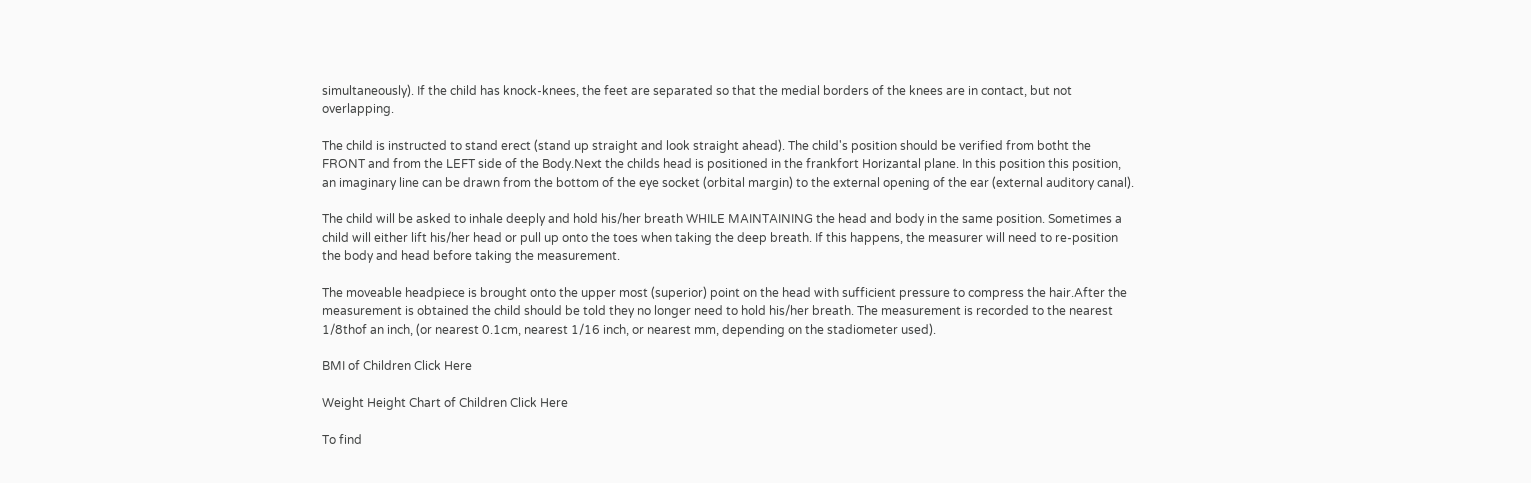simultaneously). If the child has knock-knees, the feet are separated so that the medial borders of the knees are in contact, but not overlapping.

The child is instructed to stand erect (stand up straight and look straight ahead). The child's position should be verified from botht the FRONT and from the LEFT side of the Body.Next the childs head is positioned in the frankfort Horizantal plane. In this position this position, an imaginary line can be drawn from the bottom of the eye socket (orbital margin) to the external opening of the ear (external auditory canal).

The child will be asked to inhale deeply and hold his/her breath WHILE MAINTAINING the head and body in the same position. Sometimes a child will either lift his/her head or pull up onto the toes when taking the deep breath. If this happens, the measurer will need to re-position the body and head before taking the measurement.

The moveable headpiece is brought onto the upper most (superior) point on the head with sufficient pressure to compress the hair.After the measurement is obtained the child should be told they no longer need to hold his/her breath. The measurement is recorded to the nearest 1/8thof an inch, (or nearest 0.1cm, nearest 1/16 inch, or nearest mm, depending on the stadiometer used).

BMI of Children Click Here

Weight Height Chart of Children Click Here

To find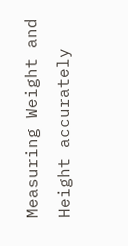Measuring Weight and Height accurately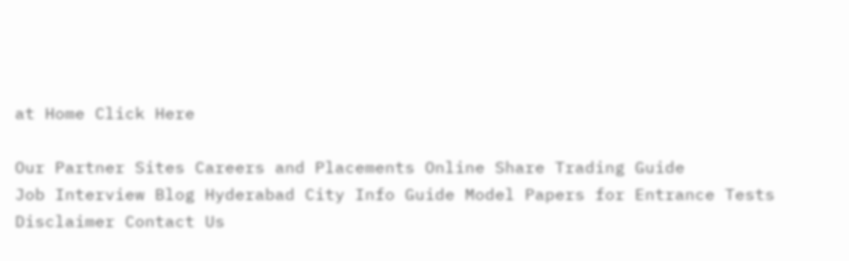at Home Click Here

Our Partner Sites Careers and Placements Online Share Trading Guide
Job Interview Blog Hyderabad City Info Guide Model Papers for Entrance Tests
Disclaimer Contact Us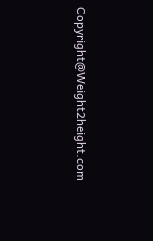Copyright@Weight2height.com